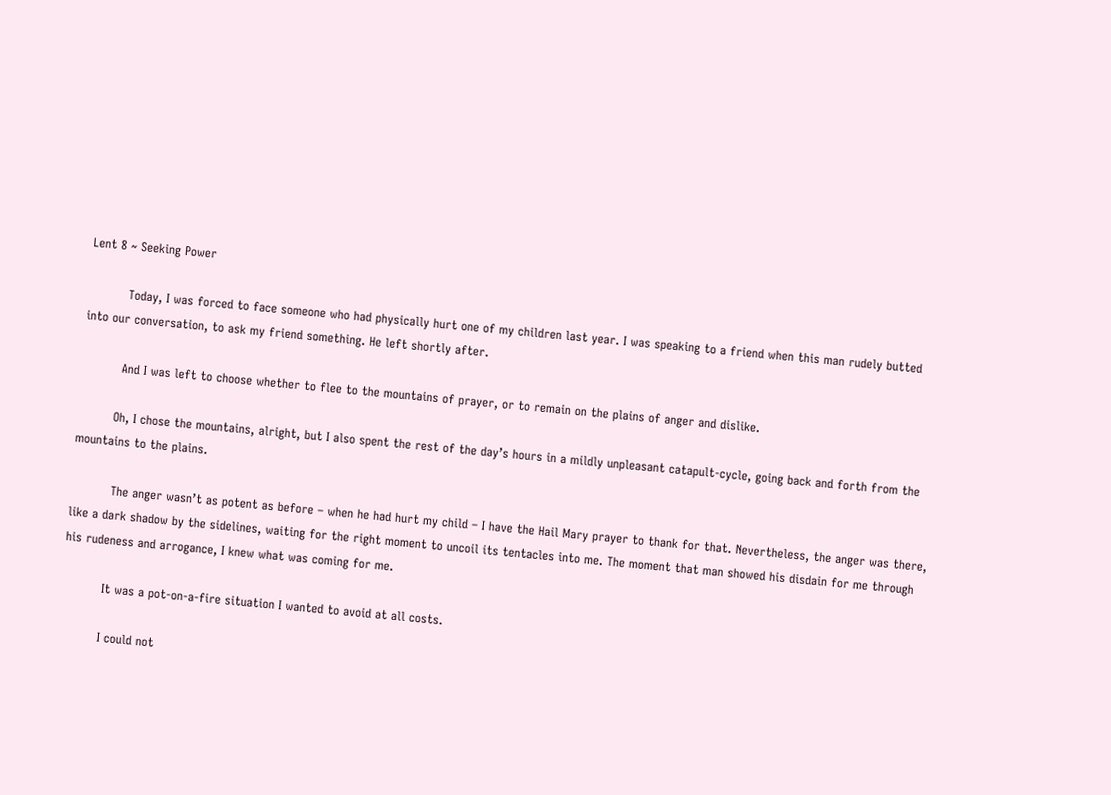Lent 8 ~ Seeking Power

          Today, I was forced to face someone who had physically hurt one of my children last year. I was speaking to a friend when this man rudely butted into our conversation, to ask my friend something. He left shortly after.

          And I was left to choose whether to flee to the mountains of prayer, or to remain on the plains of anger and dislike.

         Oh, I chose the mountains, alright, but I also spent the rest of the day’s hours in a mildly unpleasant catapult-cycle, going back and forth from the mountains to the plains.

          The anger wasn’t as potent as before – when he had hurt my child – I have the Hail Mary prayer to thank for that. Nevertheless, the anger was there, like a dark shadow by the sidelines, waiting for the right moment to uncoil its tentacles into me. The moment that man showed his disdain for me through his rudeness and arrogance, I knew what was coming for me.

          It was a pot-on-a-fire situation I wanted to avoid at all costs.

          I could not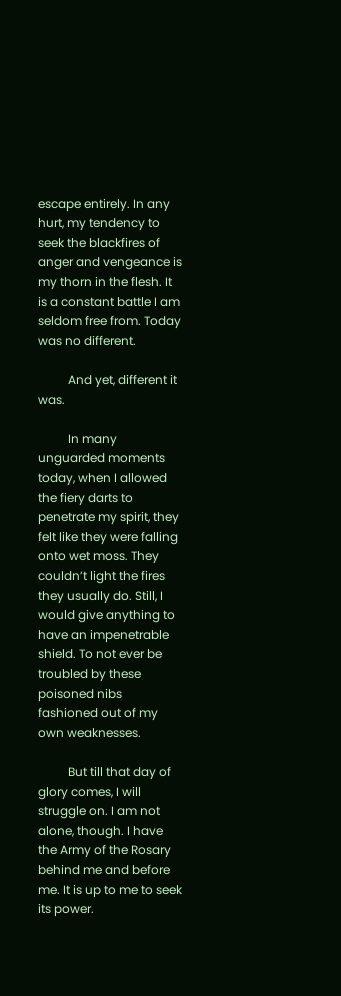escape entirely. In any hurt, my tendency to seek the blackfires of anger and vengeance is my thorn in the flesh. It is a constant battle I am seldom free from. Today was no different.

          And yet, different it was.

          In many unguarded moments today, when I allowed the fiery darts to penetrate my spirit, they felt like they were falling onto wet moss. They couldn’t light the fires they usually do. Still, I would give anything to have an impenetrable shield. To not ever be troubled by these poisoned nibs fashioned out of my own weaknesses.

          But till that day of glory comes, I will struggle on. I am not alone, though. I have the Army of the Rosary behind me and before me. It is up to me to seek its power.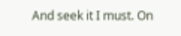And seek it I must. On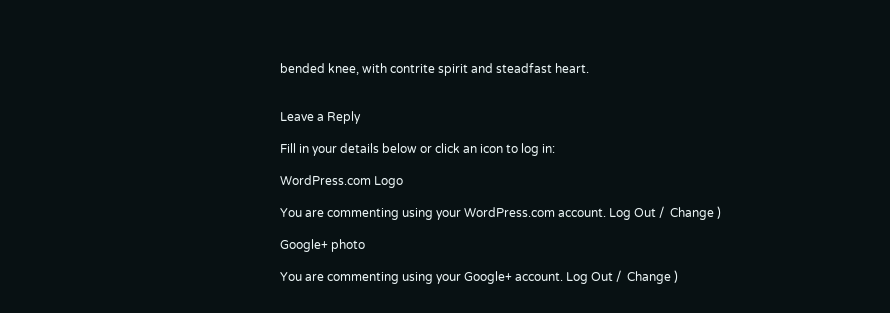bended knee, with contrite spirit and steadfast heart.


Leave a Reply

Fill in your details below or click an icon to log in:

WordPress.com Logo

You are commenting using your WordPress.com account. Log Out /  Change )

Google+ photo

You are commenting using your Google+ account. Log Out /  Change )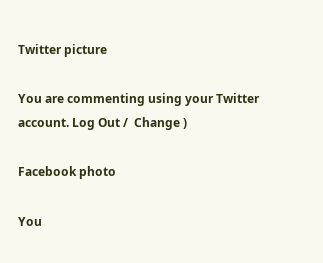Twitter picture

You are commenting using your Twitter account. Log Out /  Change )

Facebook photo

You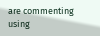are commenting using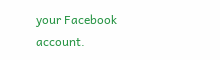your Facebook account.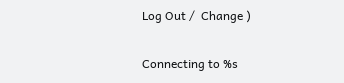Log Out /  Change )


Connecting to %s